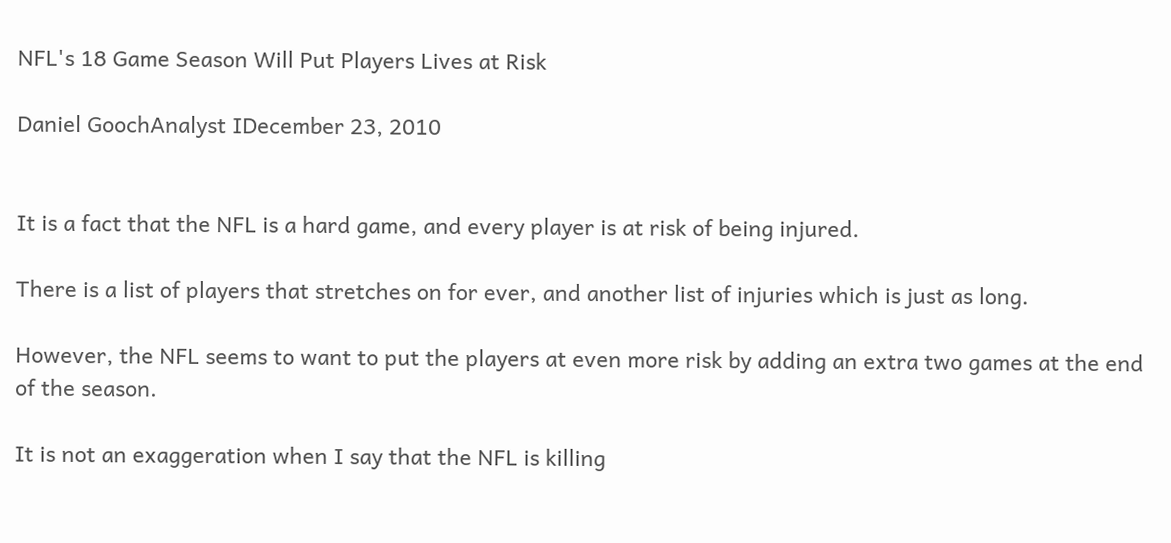NFL's 18 Game Season Will Put Players Lives at Risk

Daniel GoochAnalyst IDecember 23, 2010


It is a fact that the NFL is a hard game, and every player is at risk of being injured.

There is a list of players that stretches on for ever, and another list of injuries which is just as long.

However, the NFL seems to want to put the players at even more risk by adding an extra two games at the end of the season.

It is not an exaggeration when I say that the NFL is killing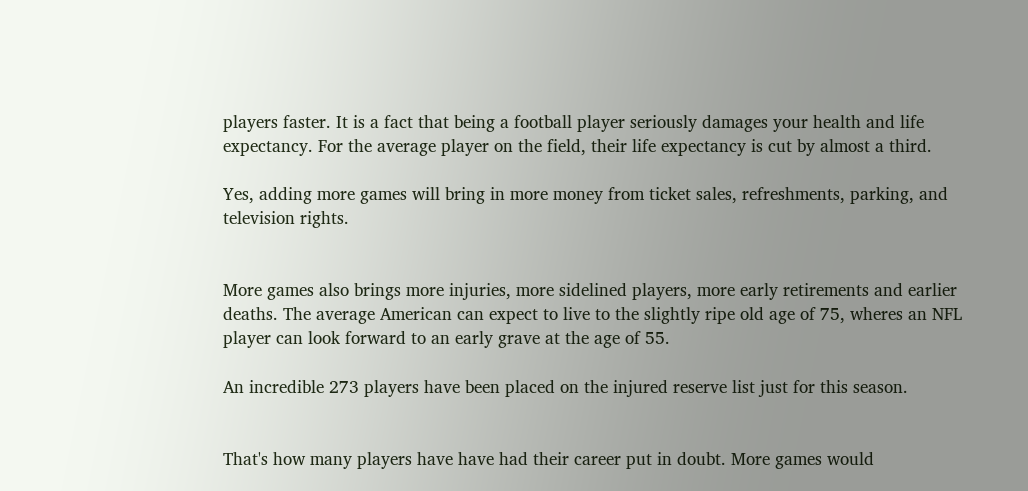players faster. It is a fact that being a football player seriously damages your health and life expectancy. For the average player on the field, their life expectancy is cut by almost a third.

Yes, adding more games will bring in more money from ticket sales, refreshments, parking, and television rights.


More games also brings more injuries, more sidelined players, more early retirements and earlier deaths. The average American can expect to live to the slightly ripe old age of 75, wheres an NFL player can look forward to an early grave at the age of 55.

An incredible 273 players have been placed on the injured reserve list just for this season.


That's how many players have have had their career put in doubt. More games would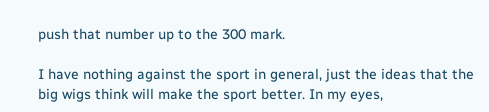push that number up to the 300 mark.

I have nothing against the sport in general, just the ideas that the big wigs think will make the sport better. In my eyes,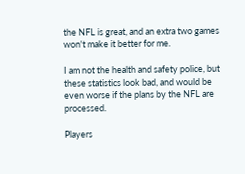the NFL is great, and an extra two games won't make it better for me.

I am not the health and safety police, but these statistics look bad, and would be even worse if the plans by the NFL are processed.

Players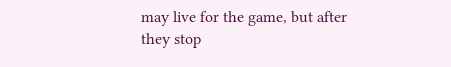may live for the game, but after they stop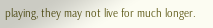playing, they may not live for much longer.